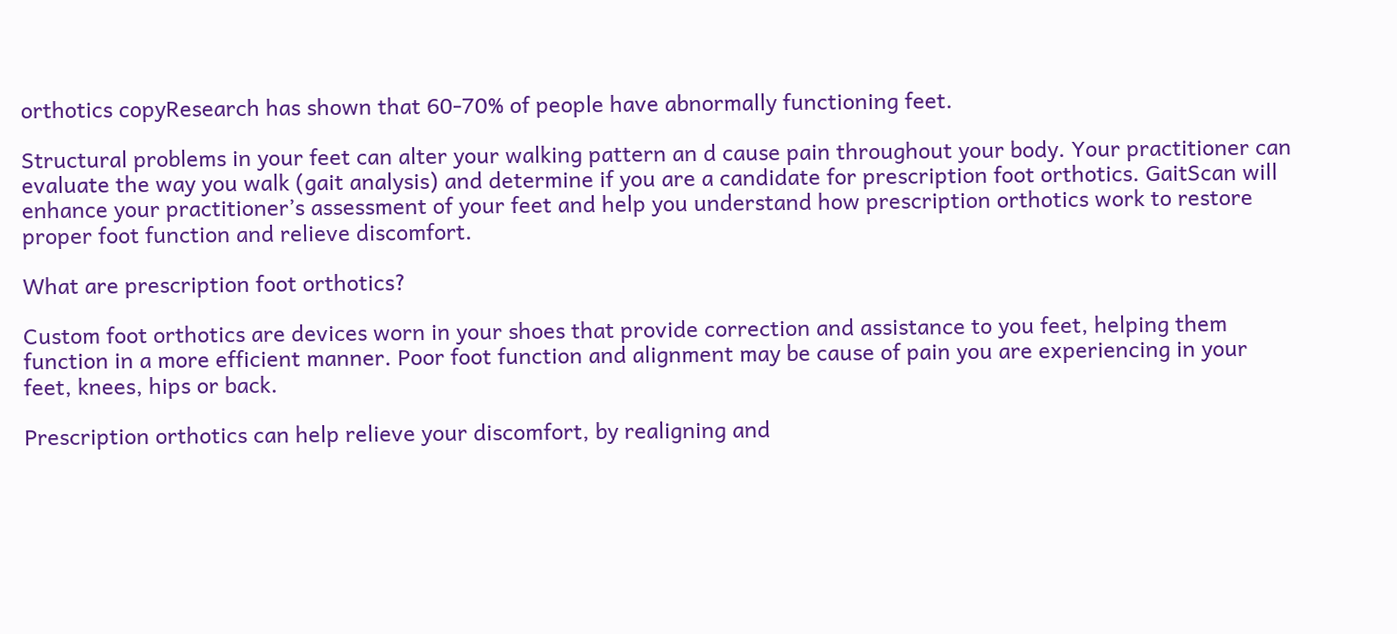orthotics copyResearch has shown that 60-70% of people have abnormally functioning feet.

Structural problems in your feet can alter your walking pattern an d cause pain throughout your body. Your practitioner can evaluate the way you walk (gait analysis) and determine if you are a candidate for prescription foot orthotics. GaitScan will enhance your practitioner’s assessment of your feet and help you understand how prescription orthotics work to restore proper foot function and relieve discomfort.

What are prescription foot orthotics?

Custom foot orthotics are devices worn in your shoes that provide correction and assistance to you feet, helping them function in a more efficient manner. Poor foot function and alignment may be cause of pain you are experiencing in your feet, knees, hips or back.

Prescription orthotics can help relieve your discomfort, by realigning and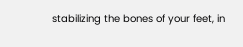stabilizing the bones of your feet, in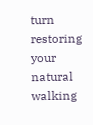turn restoring your natural walking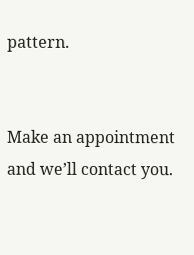pattern.


Make an appointment and we’ll contact you.